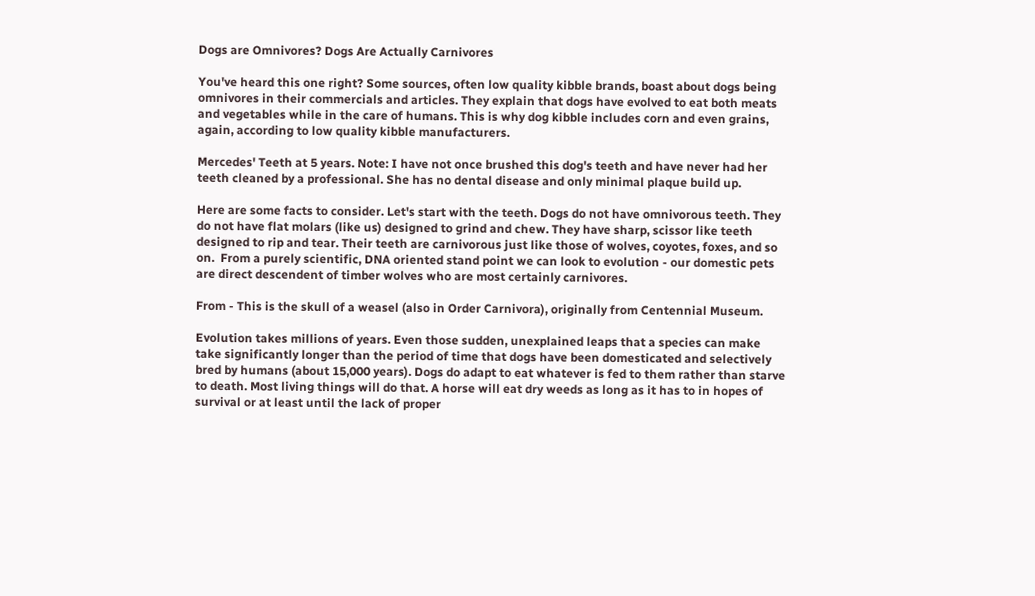Dogs are Omnivores? Dogs Are Actually Carnivores

You've heard this one right? Some sources, often low quality kibble brands, boast about dogs being omnivores in their commercials and articles. They explain that dogs have evolved to eat both meats and vegetables while in the care of humans. This is why dog kibble includes corn and even grains, again, according to low quality kibble manufacturers.

Mercedes' Teeth at 5 years. Note: I have not once brushed this dog's teeth and have never had her teeth cleaned by a professional. She has no dental disease and only minimal plaque build up.

Here are some facts to consider. Let's start with the teeth. Dogs do not have omnivorous teeth. They do not have flat molars (like us) designed to grind and chew. They have sharp, scissor like teeth designed to rip and tear. Their teeth are carnivorous just like those of wolves, coyotes, foxes, and so on.  From a purely scientific, DNA oriented stand point we can look to evolution - our domestic pets are direct descendent of timber wolves who are most certainly carnivores.

From - This is the skull of a weasel (also in Order Carnivora), originally from Centennial Museum.

Evolution takes millions of years. Even those sudden, unexplained leaps that a species can make take significantly longer than the period of time that dogs have been domesticated and selectively bred by humans (about 15,000 years). Dogs do adapt to eat whatever is fed to them rather than starve to death. Most living things will do that. A horse will eat dry weeds as long as it has to in hopes of survival or at least until the lack of proper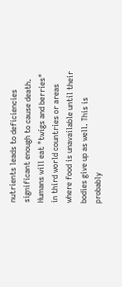nutrients leads to deficiencies significant enough to cause death. Humans will eat "twigs and berries" in third world countries or areas where food is unavailable until their bodies give up as well. This is probably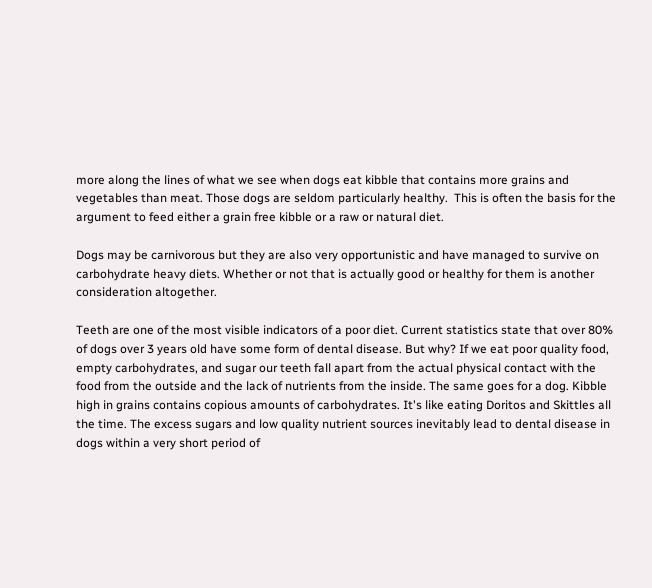more along the lines of what we see when dogs eat kibble that contains more grains and vegetables than meat. Those dogs are seldom particularly healthy.  This is often the basis for the argument to feed either a grain free kibble or a raw or natural diet.

Dogs may be carnivorous but they are also very opportunistic and have managed to survive on carbohydrate heavy diets. Whether or not that is actually good or healthy for them is another consideration altogether.

Teeth are one of the most visible indicators of a poor diet. Current statistics state that over 80% of dogs over 3 years old have some form of dental disease. But why? If we eat poor quality food, empty carbohydrates, and sugar our teeth fall apart from the actual physical contact with the food from the outside and the lack of nutrients from the inside. The same goes for a dog. Kibble high in grains contains copious amounts of carbohydrates. It's like eating Doritos and Skittles all the time. The excess sugars and low quality nutrient sources inevitably lead to dental disease in dogs within a very short period of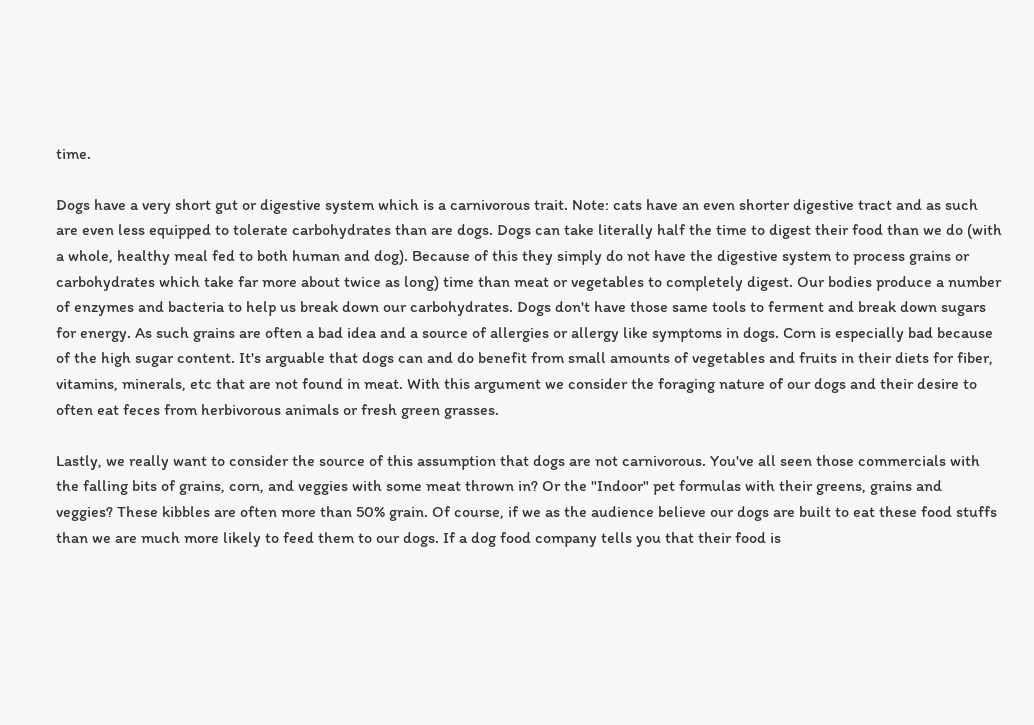time.

Dogs have a very short gut or digestive system which is a carnivorous trait. Note: cats have an even shorter digestive tract and as such are even less equipped to tolerate carbohydrates than are dogs. Dogs can take literally half the time to digest their food than we do (with a whole, healthy meal fed to both human and dog). Because of this they simply do not have the digestive system to process grains or carbohydrates which take far more about twice as long) time than meat or vegetables to completely digest. Our bodies produce a number of enzymes and bacteria to help us break down our carbohydrates. Dogs don't have those same tools to ferment and break down sugars for energy. As such grains are often a bad idea and a source of allergies or allergy like symptoms in dogs. Corn is especially bad because of the high sugar content. It's arguable that dogs can and do benefit from small amounts of vegetables and fruits in their diets for fiber, vitamins, minerals, etc that are not found in meat. With this argument we consider the foraging nature of our dogs and their desire to often eat feces from herbivorous animals or fresh green grasses.

Lastly, we really want to consider the source of this assumption that dogs are not carnivorous. You've all seen those commercials with the falling bits of grains, corn, and veggies with some meat thrown in? Or the "Indoor" pet formulas with their greens, grains and veggies? These kibbles are often more than 50% grain. Of course, if we as the audience believe our dogs are built to eat these food stuffs than we are much more likely to feed them to our dogs. If a dog food company tells you that their food is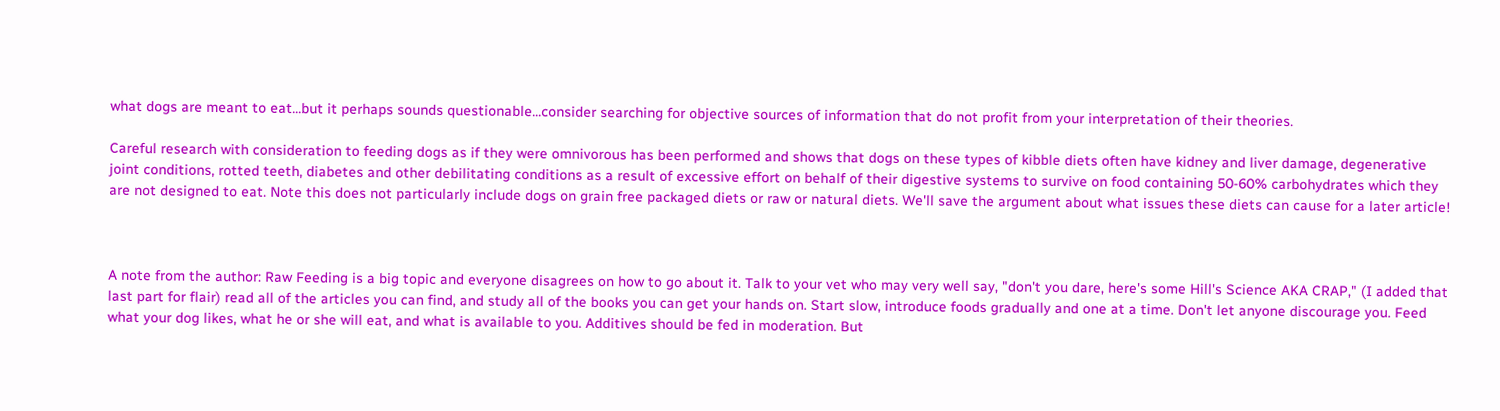what dogs are meant to eat...but it perhaps sounds questionable...consider searching for objective sources of information that do not profit from your interpretation of their theories.

Careful research with consideration to feeding dogs as if they were omnivorous has been performed and shows that dogs on these types of kibble diets often have kidney and liver damage, degenerative joint conditions, rotted teeth, diabetes and other debilitating conditions as a result of excessive effort on behalf of their digestive systems to survive on food containing 50-60% carbohydrates which they are not designed to eat. Note this does not particularly include dogs on grain free packaged diets or raw or natural diets. We'll save the argument about what issues these diets can cause for a later article!



A note from the author: Raw Feeding is a big topic and everyone disagrees on how to go about it. Talk to your vet who may very well say, "don't you dare, here's some Hill's Science AKA CRAP," (I added that last part for flair) read all of the articles you can find, and study all of the books you can get your hands on. Start slow, introduce foods gradually and one at a time. Don't let anyone discourage you. Feed what your dog likes, what he or she will eat, and what is available to you. Additives should be fed in moderation. But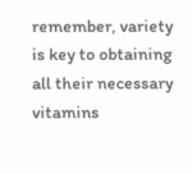remember, variety is key to obtaining all their necessary vitamins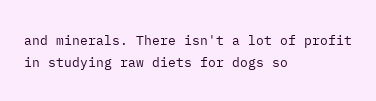and minerals. There isn't a lot of profit in studying raw diets for dogs so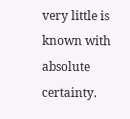very little is known with absolute certainty.